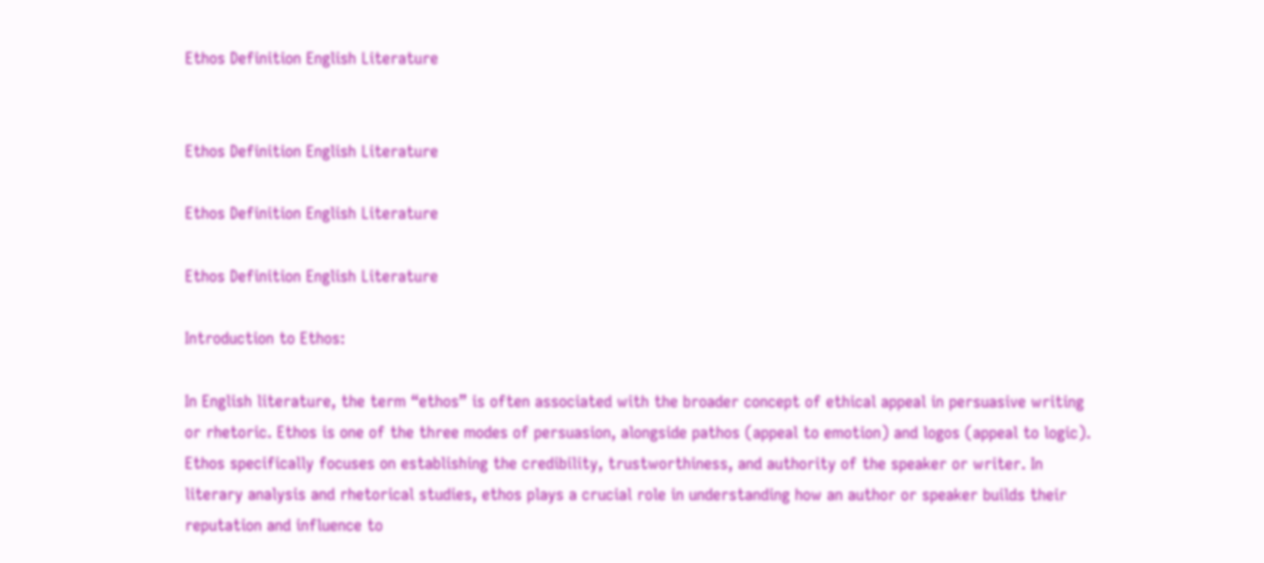Ethos Definition English Literature


Ethos Definition English Literature

Ethos Definition English Literature

Ethos Definition English Literature

Introduction to Ethos:

In English literature, the term “ethos” is often associated with the broader concept of ethical appeal in persuasive writing or rhetoric. Ethos is one of the three modes of persuasion, alongside pathos (appeal to emotion) and logos (appeal to logic). Ethos specifically focuses on establishing the credibility, trustworthiness, and authority of the speaker or writer. In literary analysis and rhetorical studies, ethos plays a crucial role in understanding how an author or speaker builds their reputation and influence to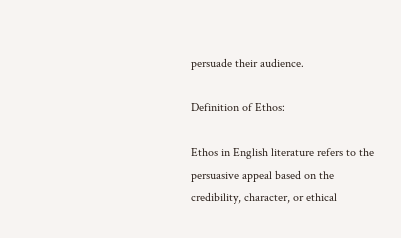persuade their audience.

Definition of Ethos:

Ethos in English literature refers to the persuasive appeal based on the credibility, character, or ethical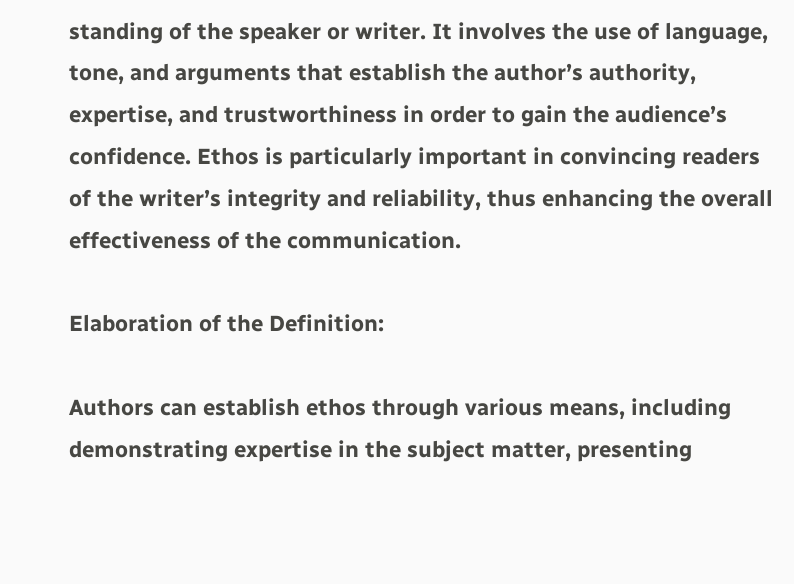standing of the speaker or writer. It involves the use of language, tone, and arguments that establish the author’s authority, expertise, and trustworthiness in order to gain the audience’s confidence. Ethos is particularly important in convincing readers of the writer’s integrity and reliability, thus enhancing the overall effectiveness of the communication.

Elaboration of the Definition:

Authors can establish ethos through various means, including demonstrating expertise in the subject matter, presenting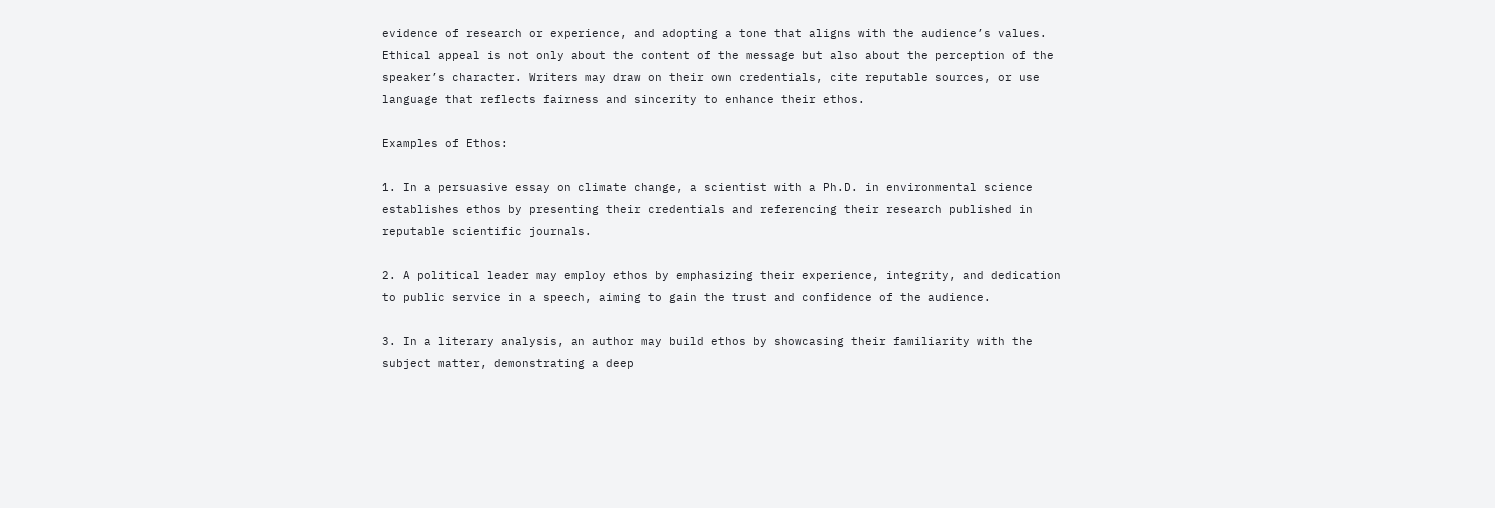evidence of research or experience, and adopting a tone that aligns with the audience’s values. Ethical appeal is not only about the content of the message but also about the perception of the speaker’s character. Writers may draw on their own credentials, cite reputable sources, or use language that reflects fairness and sincerity to enhance their ethos.

Examples of Ethos:

1. In a persuasive essay on climate change, a scientist with a Ph.D. in environmental science establishes ethos by presenting their credentials and referencing their research published in reputable scientific journals.

2. A political leader may employ ethos by emphasizing their experience, integrity, and dedication to public service in a speech, aiming to gain the trust and confidence of the audience.

3. In a literary analysis, an author may build ethos by showcasing their familiarity with the subject matter, demonstrating a deep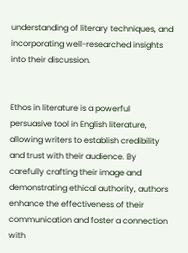understanding of literary techniques, and incorporating well-researched insights into their discussion.


Ethos in literature is a powerful persuasive tool in English literature, allowing writers to establish credibility and trust with their audience. By carefully crafting their image and demonstrating ethical authority, authors enhance the effectiveness of their communication and foster a connection with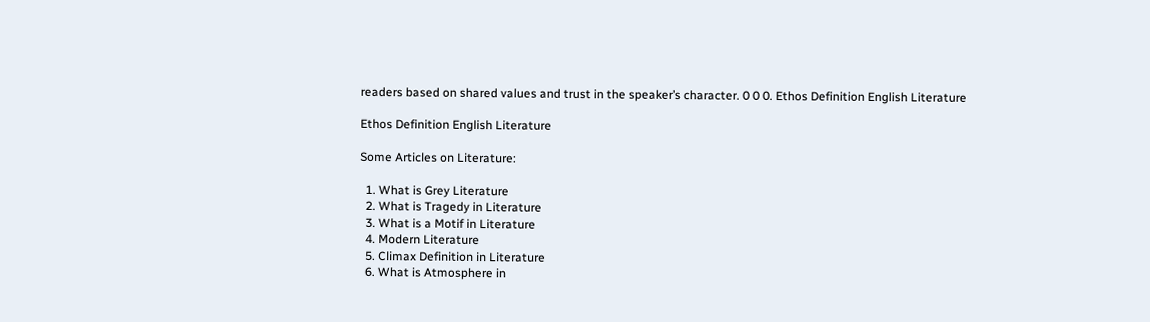readers based on shared values and trust in the speaker’s character. 0 0 0. Ethos Definition English Literature

Ethos Definition English Literature

Some Articles on Literature:

  1. What is Grey Literature
  2. What is Tragedy in Literature
  3. What is a Motif in Literature
  4. Modern Literature
  5. Climax Definition in Literature
  6. What is Atmosphere in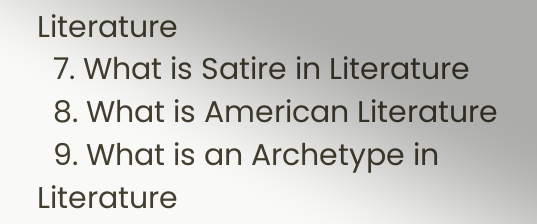Literature
  7. What is Satire in Literature
  8. What is American Literature
  9. What is an Archetype in Literature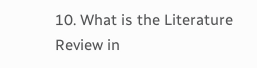10. What is the Literature Review in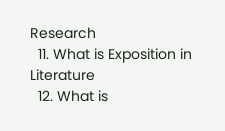Research
  11. What is Exposition in Literature
  12. What is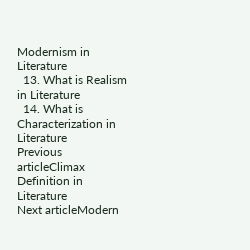Modernism in Literature
  13. What is Realism in Literature
  14. What is Characterization in Literature
Previous articleClimax Definition in Literature
Next articleModern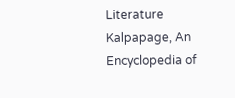Literature
Kalpapage, An Encyclopedia of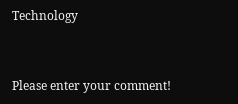Technology


Please enter your comment!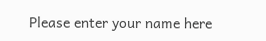Please enter your name here